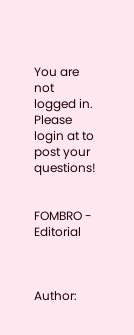You are not logged in. Please login at to post your questions!


FOMBRO - Editorial



Author: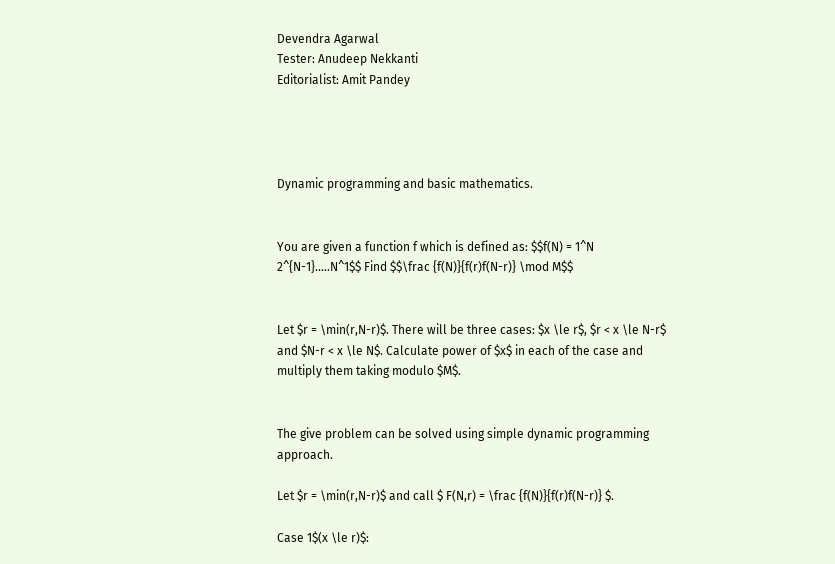Devendra Agarwal
Tester: Anudeep Nekkanti
Editorialist: Amit Pandey




Dynamic programming and basic mathematics.


You are given a function f which is defined as: $$f(N) = 1^N 2^{N-1}.....N^1$$ Find $$\frac {f(N)}{f(r)f(N-r)} \mod M$$


Let $r = \min(r,N-r)$. There will be three cases: $x \le r$, $r < x \le N-r$ and $N-r < x \le N$. Calculate power of $x$ in each of the case and multiply them taking modulo $M$.


The give problem can be solved using simple dynamic programming approach.

Let $r = \min(r,N-r)$ and call $ F(N,r) = \frac {f(N)}{f(r)f(N-r)} $.

Case 1$(x \le r)$: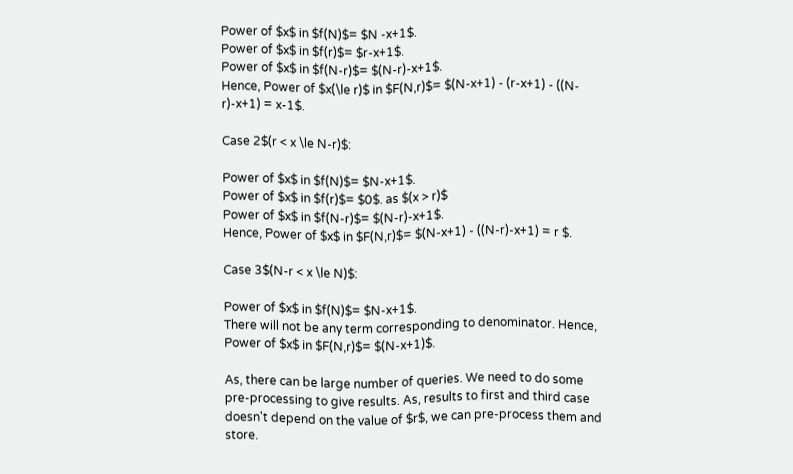Power of $x$ in $f(N)$= $N -x+1$.
Power of $x$ in $f(r)$= $r-x+1$.
Power of $x$ in $f(N-r)$= $(N-r)-x+1$.
Hence, Power of $x(\le r)$ in $F(N,r)$= $(N-x+1) - (r-x+1) - ((N-r)-x+1) = x-1$.

Case 2$(r < x \le N-r)$:

Power of $x$ in $f(N)$= $N-x+1$.
Power of $x$ in $f(r)$= $0$. as $(x > r)$
Power of $x$ in $f(N-r)$= $(N-r)-x+1$.
Hence, Power of $x$ in $F(N,r)$= $(N-x+1) - ((N-r)-x+1) = r $.

Case 3$(N-r < x \le N)$:

Power of $x$ in $f(N)$= $N-x+1$.
There will not be any term corresponding to denominator. Hence, Power of $x$ in $F(N,r)$= $(N-x+1)$.

As, there can be large number of queries. We need to do some pre-processing to give results. As, results to first and third case doesn't depend on the value of $r$, we can pre-process them and store.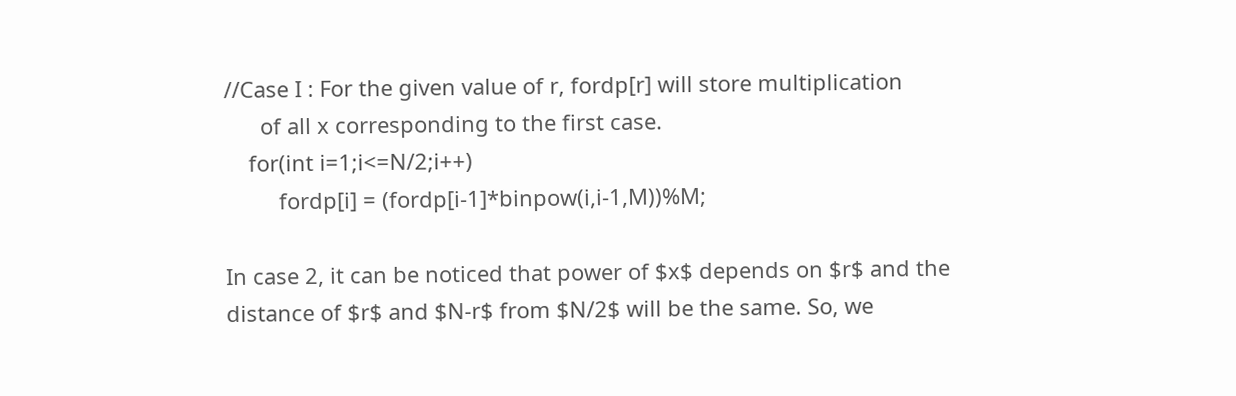//Case I : For the given value of r, fordp[r] will store multiplication
      of all x corresponding to the first case.
    for(int i=1;i<=N/2;i++)
         fordp[i] = (fordp[i-1]*binpow(i,i-1,M))%M;

In case 2, it can be noticed that power of $x$ depends on $r$ and the distance of $r$ and $N-r$ from $N/2$ will be the same. So, we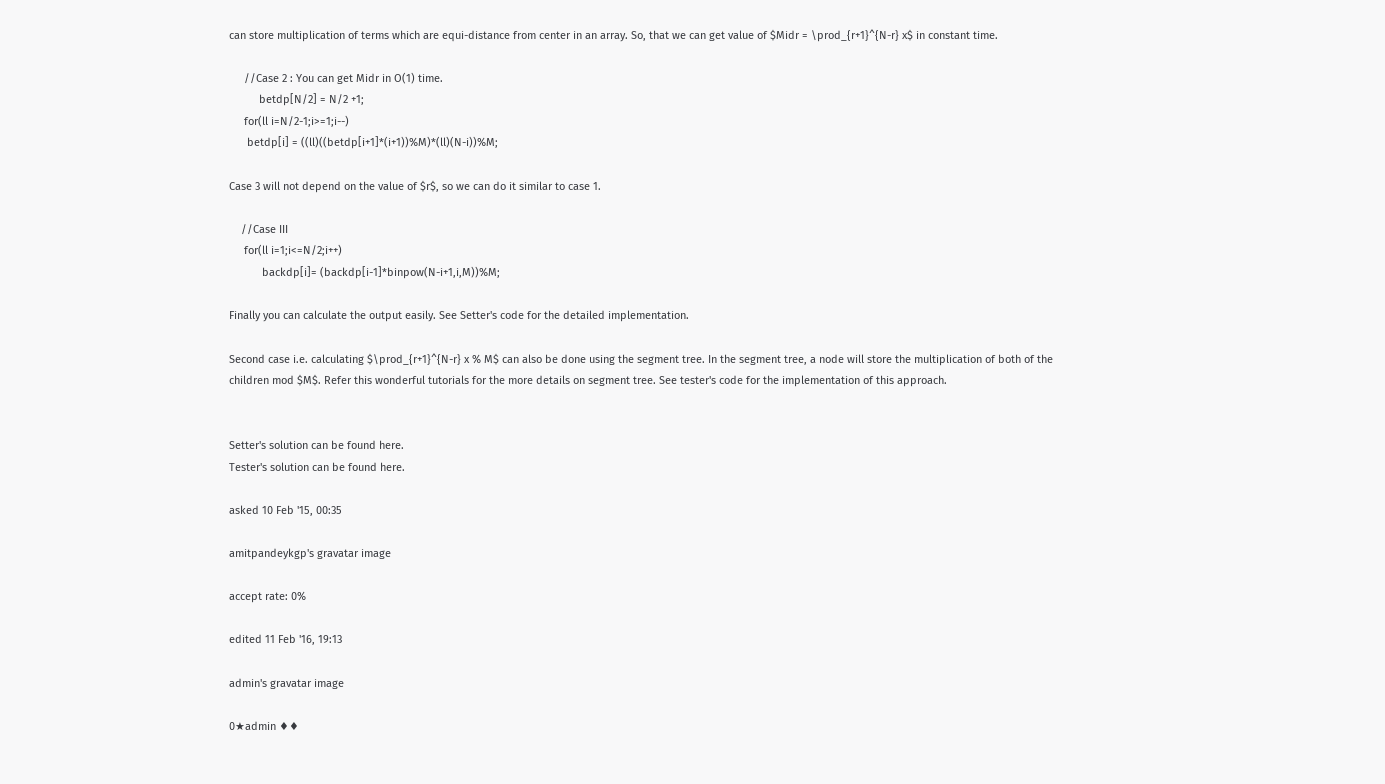can store multiplication of terms which are equi-distance from center in an array. So, that we can get value of $Midr = \prod_{r+1}^{N-r} x$ in constant time.

     //Case 2 : You can get Midr in O(1) time.
          betdp[N/2] = N/2 +1;
     for(ll i=N/2-1;i>=1;i--)
      betdp[i] = ((ll)((betdp[i+1]*(i+1))%M)*(ll)(N-i))%M;

Case 3 will not depend on the value of $r$, so we can do it similar to case 1.

    //Case III
     for(ll i=1;i<=N/2;i++)
           backdp[i]= (backdp[i-1]*binpow(N-i+1,i,M))%M;

Finally you can calculate the output easily. See Setter's code for the detailed implementation.

Second case i.e. calculating $\prod_{r+1}^{N-r} x % M$ can also be done using the segment tree. In the segment tree, a node will store the multiplication of both of the children mod $M$. Refer this wonderful tutorials for the more details on segment tree. See tester's code for the implementation of this approach.


Setter's solution can be found here.
Tester's solution can be found here.

asked 10 Feb '15, 00:35

amitpandeykgp's gravatar image

accept rate: 0%

edited 11 Feb '16, 19:13

admin's gravatar image

0★admin ♦♦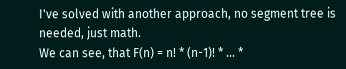I've solved with another approach, no segment tree is needed, just math.
We can see, that F(n) = n! * (n-1)! * ... *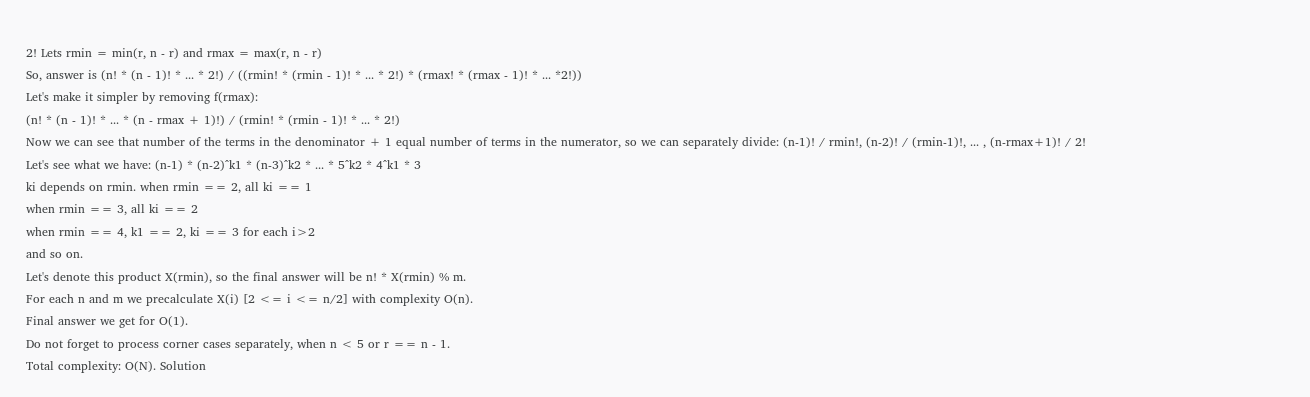2! Lets rmin = min(r, n - r) and rmax = max(r, n - r)
So, answer is (n! * (n - 1)! * ... * 2!) / ((rmin! * (rmin - 1)! * ... * 2!) * (rmax! * (rmax - 1)! * ... *2!))
Let's make it simpler by removing f(rmax):
(n! * (n - 1)! * ... * (n - rmax + 1)!) / (rmin! * (rmin - 1)! * ... * 2!)
Now we can see that number of the terms in the denominator + 1 equal number of terms in the numerator, so we can separately divide: (n-1)! / rmin!, (n-2)! / (rmin-1)!, ... , (n-rmax+1)! / 2!
Let's see what we have: (n-1) * (n-2)^k1 * (n-3)^k2 * ... * 5^k2 * 4^k1 * 3
ki depends on rmin. when rmin == 2, all ki == 1
when rmin == 3, all ki == 2
when rmin == 4, k1 == 2, ki == 3 for each i>2
and so on.
Let's denote this product X(rmin), so the final answer will be n! * X(rmin) % m.
For each n and m we precalculate X(i) [2 <= i <= n/2] with complexity O(n).
Final answer we get for O(1).
Do not forget to process corner cases separately, when n < 5 or r == n - 1.
Total complexity: O(N). Solution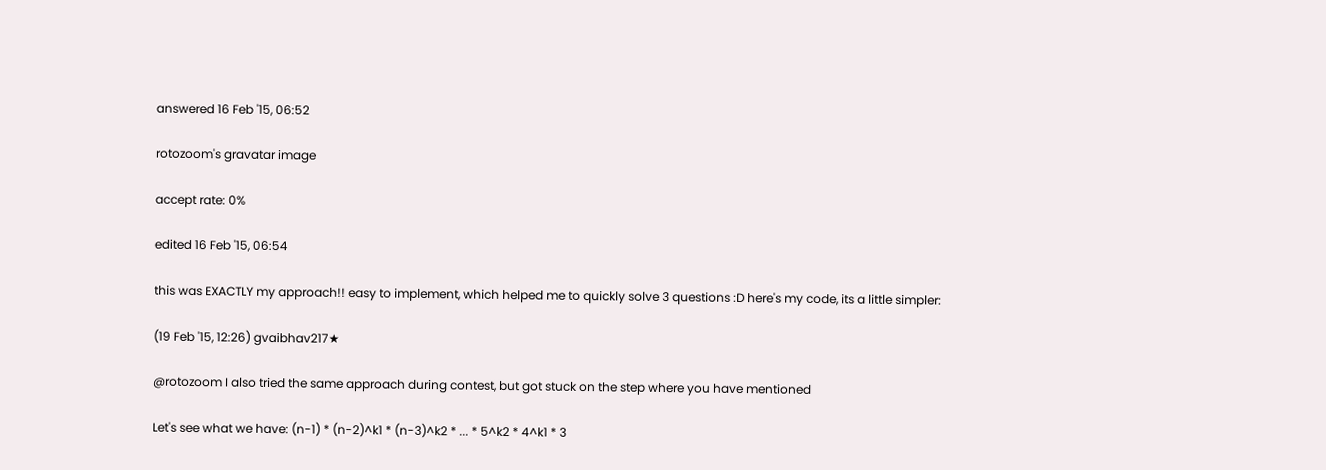answered 16 Feb '15, 06:52

rotozoom's gravatar image

accept rate: 0%

edited 16 Feb '15, 06:54

this was EXACTLY my approach!! easy to implement, which helped me to quickly solve 3 questions :D here's my code, its a little simpler:

(19 Feb '15, 12:26) gvaibhav217★

@rotozoom I also tried the same approach during contest, but got stuck on the step where you have mentioned

Let's see what we have: (n-1) * (n-2)^k1 * (n-3)^k2 * ... * 5^k2 * 4^k1 * 3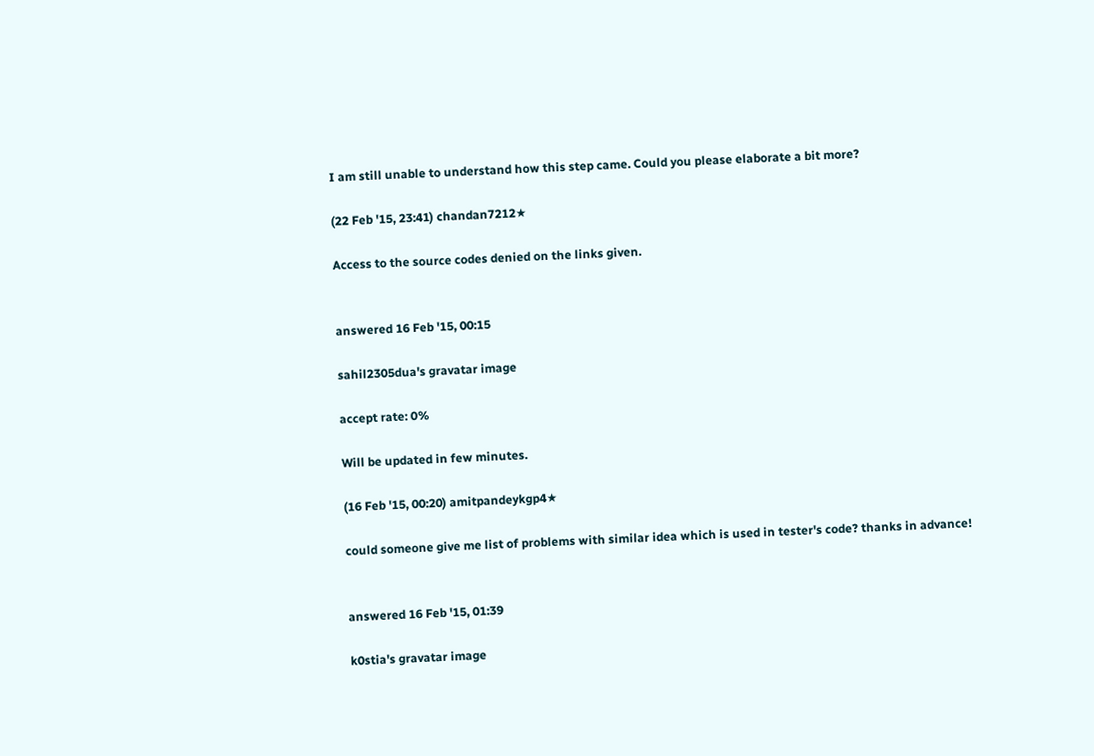I am still unable to understand how this step came. Could you please elaborate a bit more?

(22 Feb '15, 23:41) chandan7212★

Access to the source codes denied on the links given.


answered 16 Feb '15, 00:15

sahil2305dua's gravatar image

accept rate: 0%

Will be updated in few minutes.

(16 Feb '15, 00:20) amitpandeykgp4★

could someone give me list of problems with similar idea which is used in tester's code? thanks in advance!


answered 16 Feb '15, 01:39

k0stia's gravatar image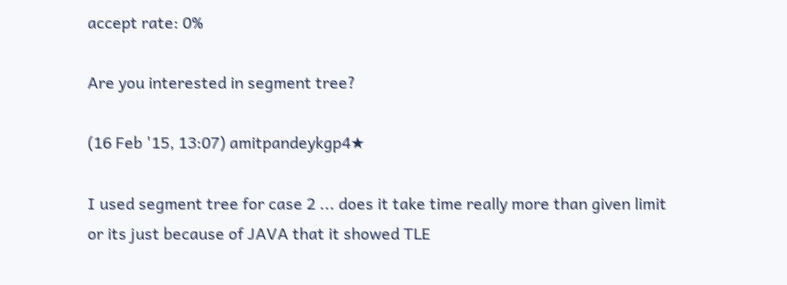accept rate: 0%

Are you interested in segment tree?

(16 Feb '15, 13:07) amitpandeykgp4★

I used segment tree for case 2 ... does it take time really more than given limit or its just because of JAVA that it showed TLE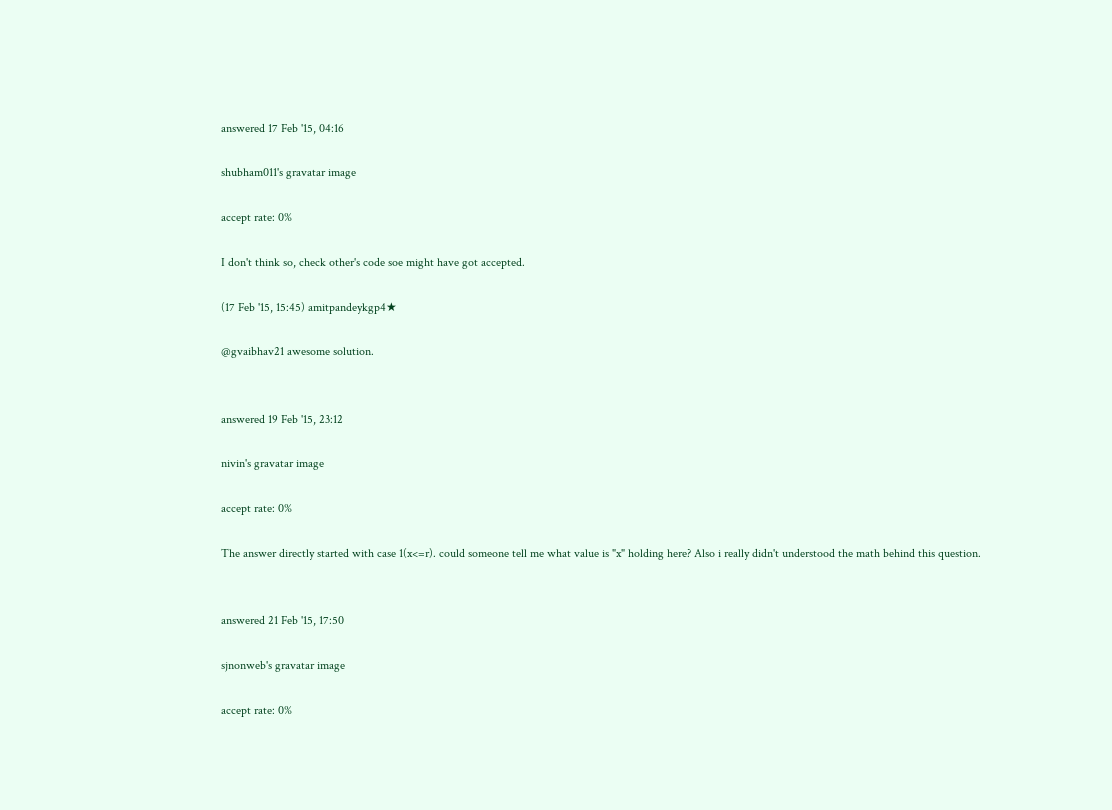answered 17 Feb '15, 04:16

shubham011's gravatar image

accept rate: 0%

I don't think so, check other's code soe might have got accepted.

(17 Feb '15, 15:45) amitpandeykgp4★

@gvaibhav21 awesome solution.


answered 19 Feb '15, 23:12

nivin's gravatar image

accept rate: 0%

The answer directly started with case 1(x<=r). could someone tell me what value is "x" holding here? Also i really didn't understood the math behind this question.


answered 21 Feb '15, 17:50

sjnonweb's gravatar image

accept rate: 0%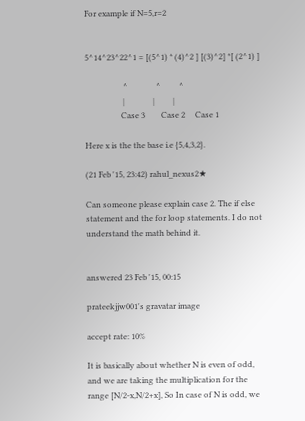For example if N=5,r=2


5^14^23^22^1 = [(5^1) * (4)^2 ] [(3)^2] *[ (2^1) ]

                   ^              ^         ^
                   |              |         |
                  Case 3        Case 2     Case 1

Here x is the the base i.e {5,4,3,2}.

(21 Feb '15, 23:42) rahul_nexus2★

Can someone please explain case 2. The if else statement and the for loop statements. I do not understand the math behind it.


answered 23 Feb '15, 00:15

prateekjjw001's gravatar image

accept rate: 10%

It is basically about whether N is even of odd, and we are taking the multiplication for the range [N/2-x,N/2+x], So In case of N is odd, we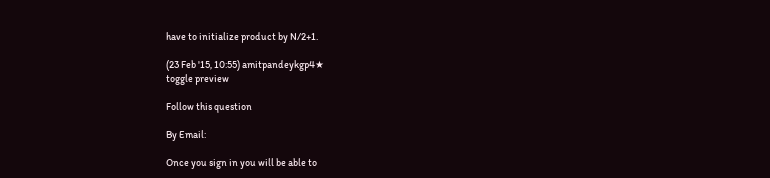have to initialize product by N/2+1.

(23 Feb '15, 10:55) amitpandeykgp4★
toggle preview

Follow this question

By Email:

Once you sign in you will be able to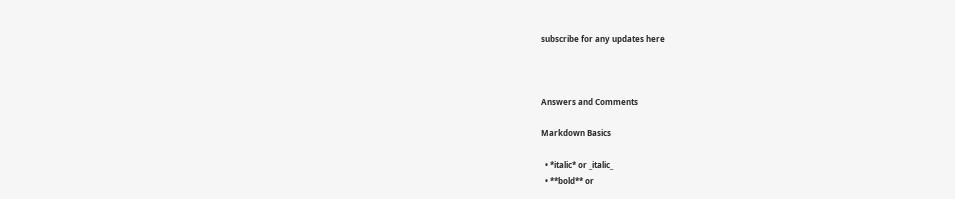subscribe for any updates here



Answers and Comments

Markdown Basics

  • *italic* or _italic_
  • **bold** or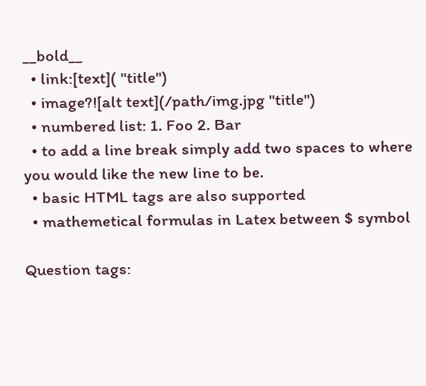__bold__
  • link:[text]( "title")
  • image?![alt text](/path/img.jpg "title")
  • numbered list: 1. Foo 2. Bar
  • to add a line break simply add two spaces to where you would like the new line to be.
  • basic HTML tags are also supported
  • mathemetical formulas in Latex between $ symbol

Question tags: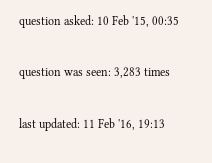question asked: 10 Feb '15, 00:35

question was seen: 3,283 times

last updated: 11 Feb '16, 19:13